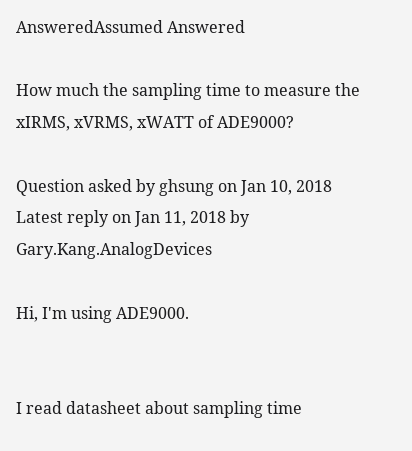AnsweredAssumed Answered

How much the sampling time to measure the xIRMS, xVRMS, xWATT of ADE9000?

Question asked by ghsung on Jan 10, 2018
Latest reply on Jan 11, 2018 by Gary.Kang.AnalogDevices

Hi, I'm using ADE9000.


I read datasheet about sampling time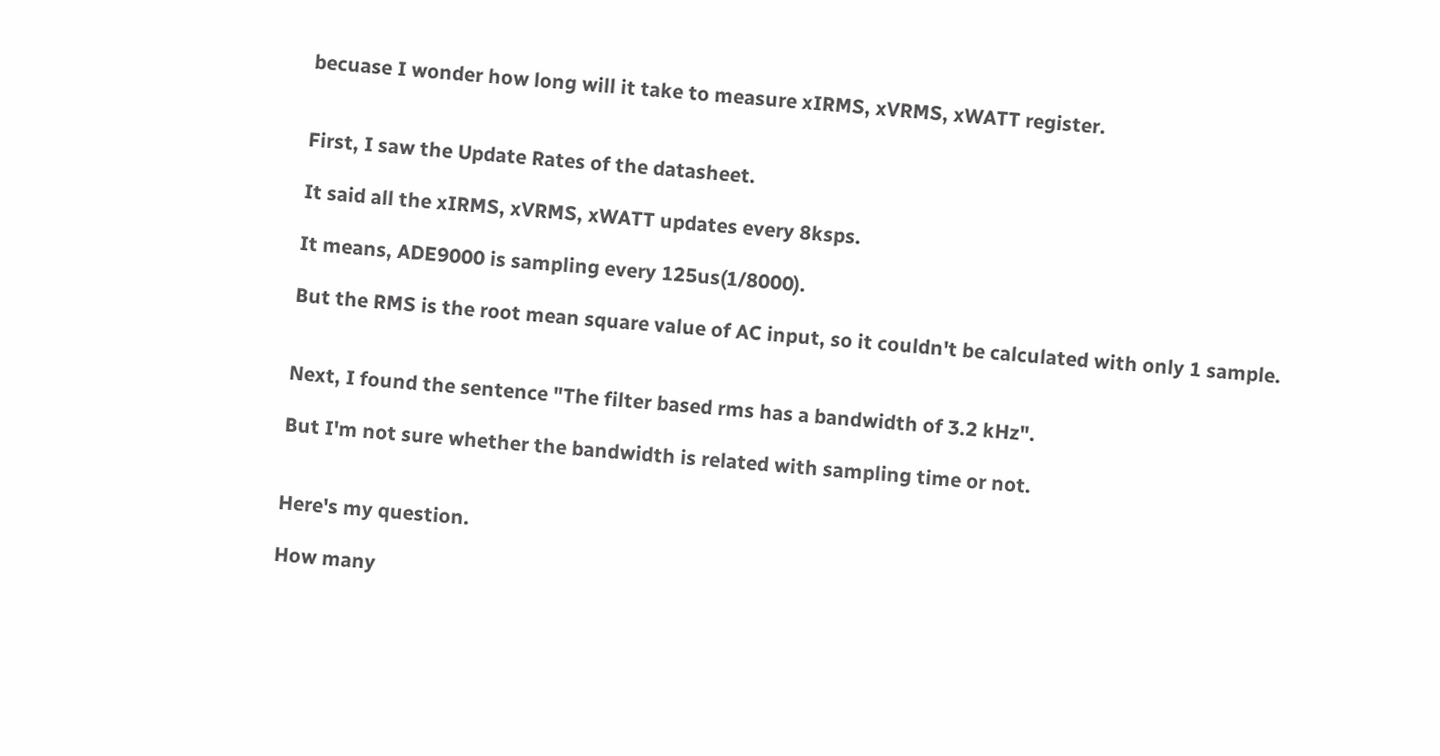becuase I wonder how long will it take to measure xIRMS, xVRMS, xWATT register.


First, I saw the Update Rates of the datasheet.

It said all the xIRMS, xVRMS, xWATT updates every 8ksps.

It means, ADE9000 is sampling every 125us(1/8000).

But the RMS is the root mean square value of AC input, so it couldn't be calculated with only 1 sample.


Next, I found the sentence "The filter based rms has a bandwidth of 3.2 kHz".

But I'm not sure whether the bandwidth is related with sampling time or not.


Here's my question.

How many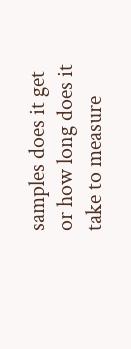samples does it get or how long does it take to measure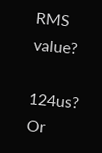RMS value?

124us? Or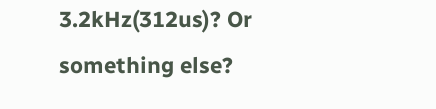3.2kHz(312us)? Or something else?